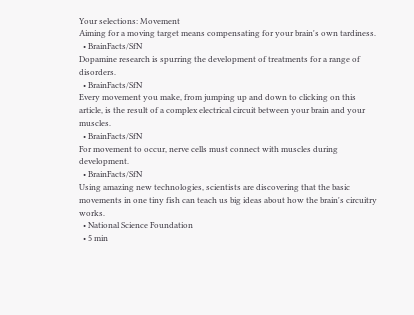Your selections: Movement
Aiming for a moving target means compensating for your brain's own tardiness.
  • BrainFacts/SfN
Dopamine research is spurring the development of treatments for a range of disorders.
  • BrainFacts/SfN
Every movement you make, from jumping up and down to clicking on this article, is the result of a complex electrical circuit between your brain and your muscles.
  • BrainFacts/SfN
For movement to occur, nerve cells must connect with muscles during development.
  • BrainFacts/SfN
Using amazing new technologies, scientists are discovering that the basic movements in one tiny fish can teach us big ideas about how the brain's circuitry works.
  • National Science Foundation
  • 5 min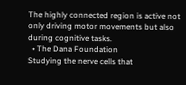The highly connected region is active not only driving motor movements but also during cognitive tasks.
  • The Dana Foundation
Studying the nerve cells that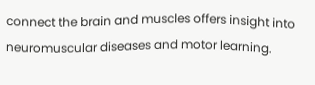connect the brain and muscles offers insight into neuromuscular diseases and motor learning.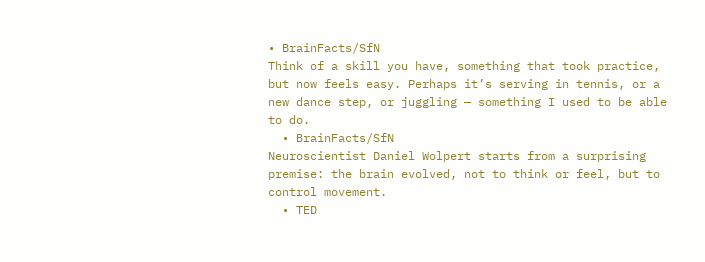• BrainFacts/SfN
Think of a skill you have, something that took practice, but now feels easy. Perhaps it’s serving in tennis, or a new dance step, or juggling — something I used to be able to do.
  • BrainFacts/SfN
Neuroscientist Daniel Wolpert starts from a surprising premise: the brain evolved, not to think or feel, but to control movement.
  • TED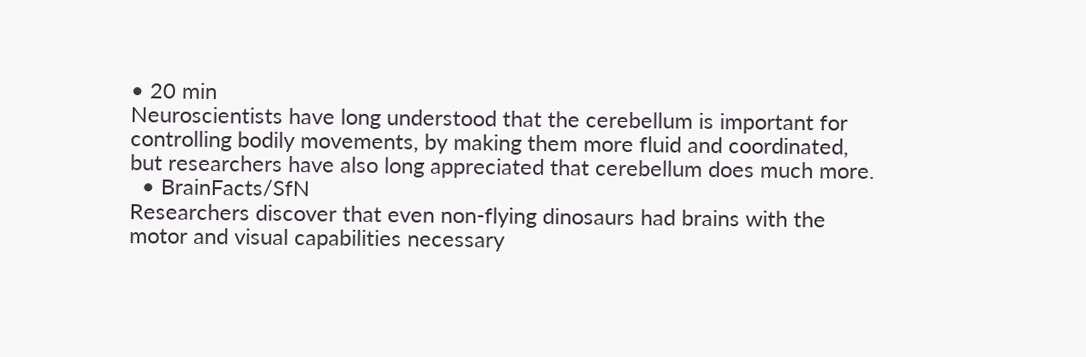• 20 min
Neuroscientists have long understood that the cerebellum is important for controlling bodily movements, by making them more fluid and coordinated, but researchers have also long appreciated that cerebellum does much more.
  • BrainFacts/SfN
Researchers discover that even non-flying dinosaurs had brains with the motor and visual capabilities necessary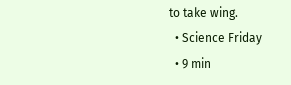to take wing.
  • Science Friday
  • 9 min